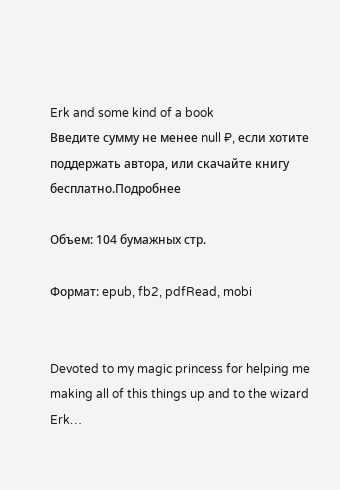Erk and some kind of a book
Введите сумму не менее null ₽, если хотите поддержать автора, или скачайте книгу бесплатно.Подробнее

Объем: 104 бумажных стр.

Формат: epub, fb2, pdfRead, mobi


Devoted to my magic princess for helping me making all of this things up and to the wizard Erk…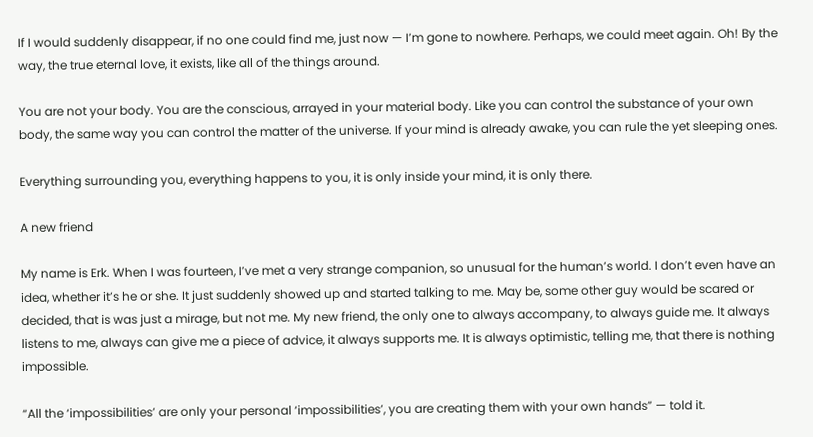If I would suddenly disappear, if no one could find me, just now — I’m gone to nowhere. Perhaps, we could meet again. Oh! By the way, the true eternal love, it exists, like all of the things around.

You are not your body. You are the conscious, arrayed in your material body. Like you can control the substance of your own body, the same way you can control the matter of the universe. If your mind is already awake, you can rule the yet sleeping ones.

Everything surrounding you, everything happens to you, it is only inside your mind, it is only there.

A new friend

My name is Erk. When I was fourteen, I’ve met a very strange companion, so unusual for the human’s world. I don’t even have an idea, whether it’s he or she. It just suddenly showed up and started talking to me. May be, some other guy would be scared or decided, that is was just a mirage, but not me. My new friend, the only one to always accompany, to always guide me. It always listens to me, always can give me a piece of advice, it always supports me. It is always optimistic, telling me, that there is nothing impossible.

“All the ‘impossibilities’ are only your personal ‘impossibilities’, you are creating them with your own hands” — told it.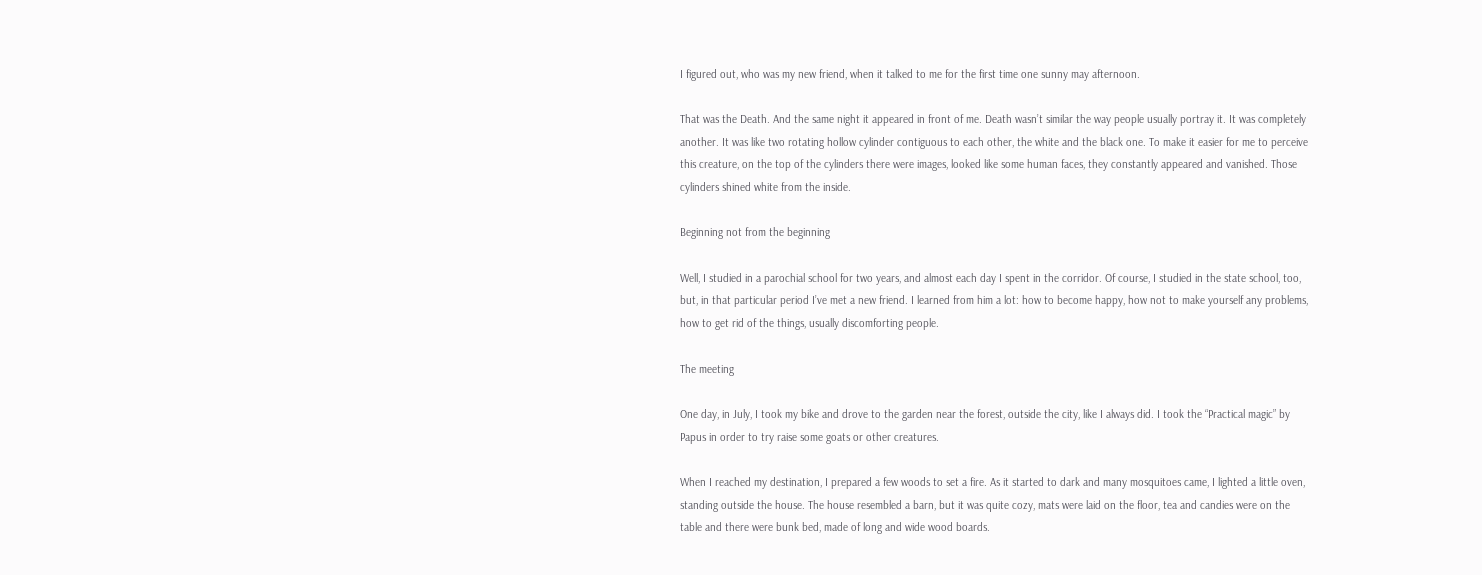I figured out, who was my new friend, when it talked to me for the first time one sunny may afternoon.

That was the Death. And the same night it appeared in front of me. Death wasn’t similar the way people usually portray it. It was completely another. It was like two rotating hollow cylinder contiguous to each other, the white and the black one. To make it easier for me to perceive this creature, on the top of the cylinders there were images, looked like some human faces, they constantly appeared and vanished. Those cylinders shined white from the inside.

Beginning not from the beginning

Well, I studied in a parochial school for two years, and almost each day I spent in the corridor. Of course, I studied in the state school, too, but, in that particular period I’ve met a new friend. I learned from him a lot: how to become happy, how not to make yourself any problems, how to get rid of the things, usually discomforting people.

The meeting

One day, in July, I took my bike and drove to the garden near the forest, outside the city, like I always did. I took the “Practical magic” by Papus in order to try raise some goats or other creatures.

When I reached my destination, I prepared a few woods to set a fire. As it started to dark and many mosquitoes came, I lighted a little oven, standing outside the house. The house resembled a barn, but it was quite cozy, mats were laid on the floor, tea and candies were on the table and there were bunk bed, made of long and wide wood boards.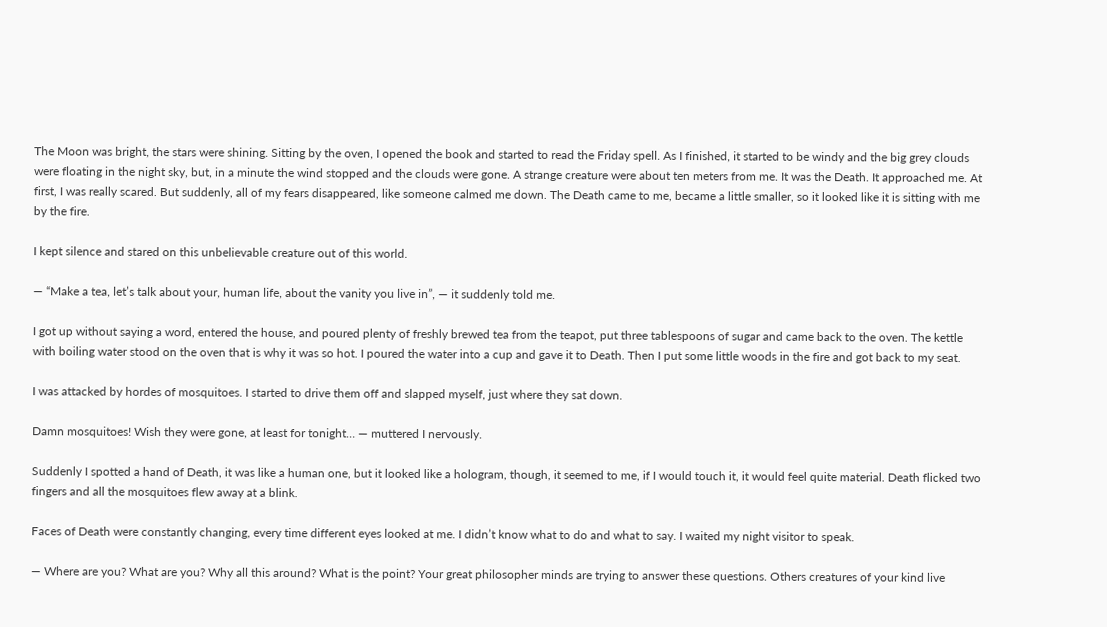The Moon was bright, the stars were shining. Sitting by the oven, I opened the book and started to read the Friday spell. As I finished, it started to be windy and the big grey clouds were floating in the night sky, but, in a minute the wind stopped and the clouds were gone. A strange creature were about ten meters from me. It was the Death. It approached me. At first, I was really scared. But suddenly, all of my fears disappeared, like someone calmed me down. The Death came to me, became a little smaller, so it looked like it is sitting with me by the fire.

I kept silence and stared on this unbelievable creature out of this world.

— “Make a tea, let’s talk about your, human life, about the vanity you live in”, — it suddenly told me.

I got up without saying a word, entered the house, and poured plenty of freshly brewed tea from the teapot, put three tablespoons of sugar and came back to the oven. The kettle with boiling water stood on the oven that is why it was so hot. I poured the water into a cup and gave it to Death. Then I put some little woods in the fire and got back to my seat.

I was attacked by hordes of mosquitoes. I started to drive them off and slapped myself, just where they sat down.

Damn mosquitoes! Wish they were gone, at least for tonight… — muttered I nervously.

Suddenly I spotted a hand of Death, it was like a human one, but it looked like a hologram, though, it seemed to me, if I would touch it, it would feel quite material. Death flicked two fingers and all the mosquitoes flew away at a blink.

Faces of Death were constantly changing, every time different eyes looked at me. I didn’t know what to do and what to say. I waited my night visitor to speak.

— Where are you? What are you? Why all this around? What is the point? Your great philosopher minds are trying to answer these questions. Others creatures of your kind live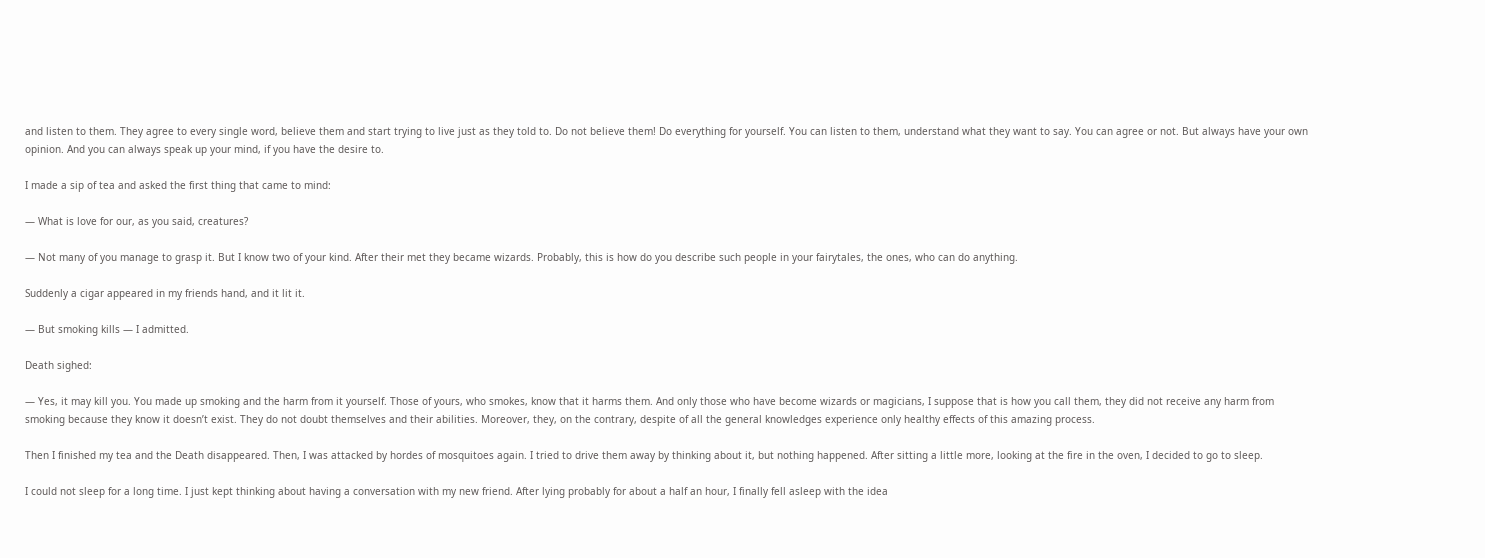and listen to them. They agree to every single word, believe them and start trying to live just as they told to. Do not believe them! Do everything for yourself. You can listen to them, understand what they want to say. You can agree or not. But always have your own opinion. And you can always speak up your mind, if you have the desire to.

I made a sip of tea and asked the first thing that came to mind:

— What is love for our, as you said, creatures?

— Not many of you manage to grasp it. But I know two of your kind. After their met they became wizards. Probably, this is how do you describe such people in your fairytales, the ones, who can do anything.

Suddenly a cigar appeared in my friends hand, and it lit it.

— But smoking kills — I admitted.

Death sighed:

— Yes, it may kill you. You made up smoking and the harm from it yourself. Those of yours, who smokes, know that it harms them. And only those who have become wizards or magicians, I suppose that is how you call them, they did not receive any harm from smoking because they know it doesn’t exist. They do not doubt themselves and their abilities. Moreover, they, on the contrary, despite of all the general knowledges experience only healthy effects of this amazing process.

Then I finished my tea and the Death disappeared. Then, I was attacked by hordes of mosquitoes again. I tried to drive them away by thinking about it, but nothing happened. After sitting a little more, looking at the fire in the oven, I decided to go to sleep.

I could not sleep for a long time. I just kept thinking about having a conversation with my new friend. After lying probably for about a half an hour, I finally fell asleep with the idea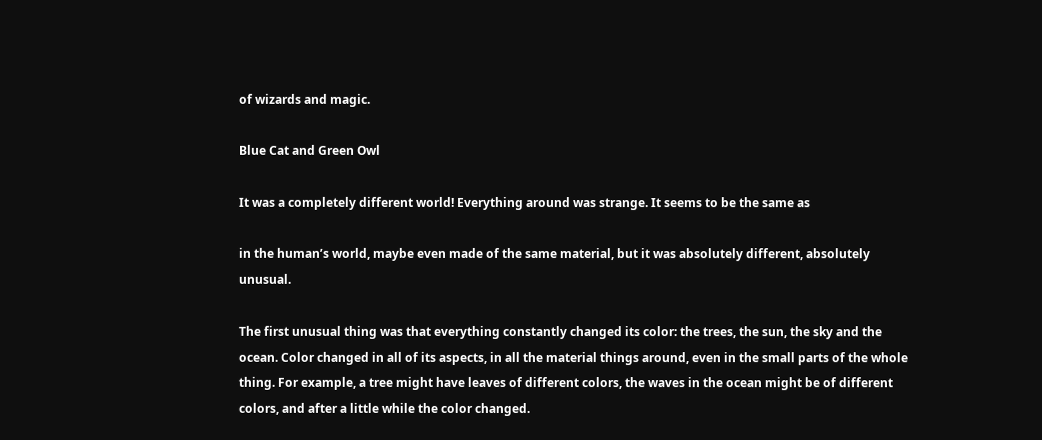of wizards and magic.

Blue Cat and Green Owl

It was a completely different world! Everything around was strange. It seems to be the same as

in the human’s world, maybe even made of the same material, but it was absolutely different, absolutely unusual.

The first unusual thing was that everything constantly changed its color: the trees, the sun, the sky and the ocean. Color changed in all of its aspects, in all the material things around, even in the small parts of the whole thing. For example, a tree might have leaves of different colors, the waves in the ocean might be of different colors, and after a little while the color changed.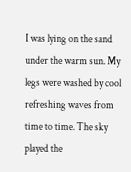I was lying on the sand under the warm sun. My legs were washed by cool refreshing waves from time to time. The sky played the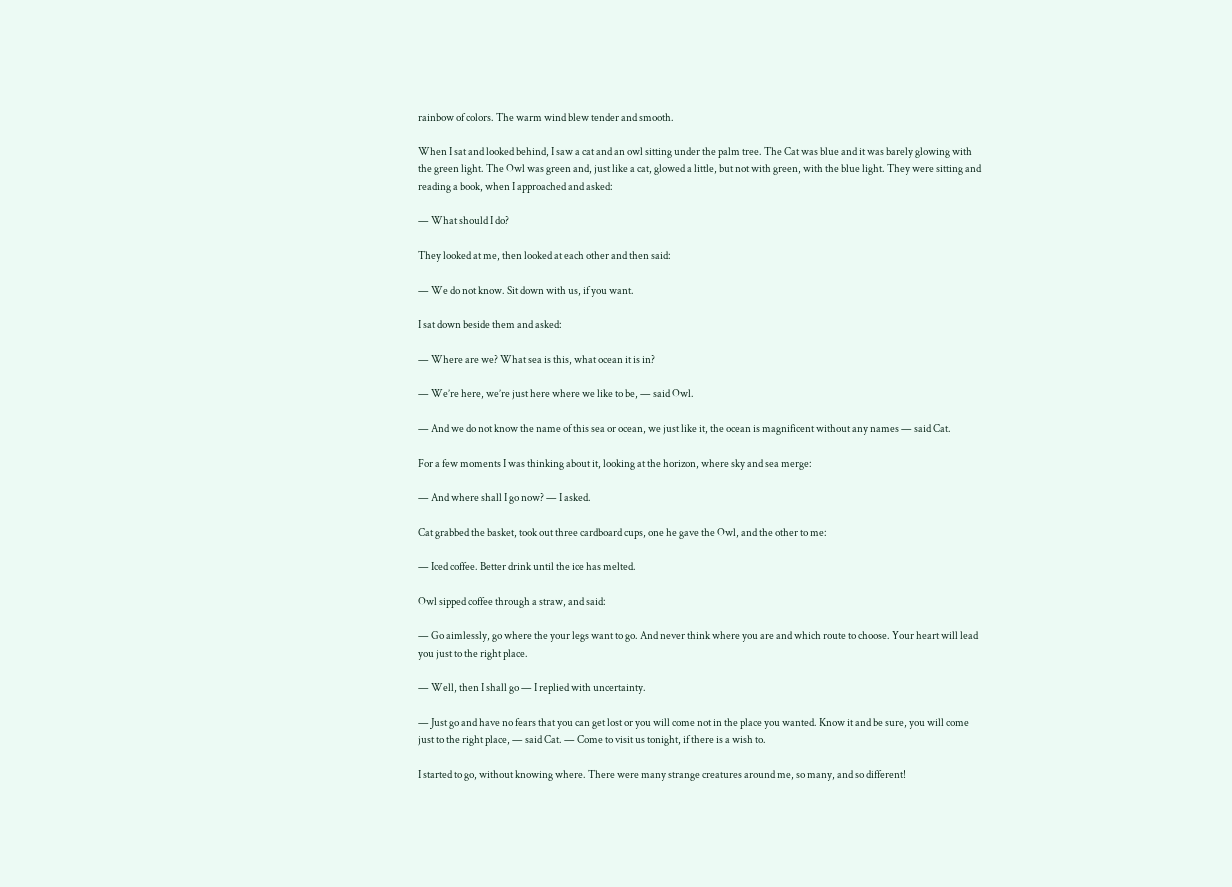rainbow of colors. The warm wind blew tender and smooth.

When I sat and looked behind, I saw a cat and an owl sitting under the palm tree. The Cat was blue and it was barely glowing with the green light. The Owl was green and, just like a cat, glowed a little, but not with green, with the blue light. They were sitting and reading a book, when I approached and asked:

— What should I do?

They looked at me, then looked at each other and then said:

— We do not know. Sit down with us, if you want.

I sat down beside them and asked:

— Where are we? What sea is this, what ocean it is in?

— We’re here, we’re just here where we like to be, — said Owl.

— And we do not know the name of this sea or ocean, we just like it, the ocean is magnificent without any names — said Cat.

For a few moments I was thinking about it, looking at the horizon, where sky and sea merge:

— And where shall I go now? — I asked.

Cat grabbed the basket, took out three cardboard cups, one he gave the Owl, and the other to me:

— Iced coffee. Better drink until the ice has melted.

Owl sipped coffee through a straw, and said:

— Go aimlessly, go where the your legs want to go. And never think where you are and which route to choose. Your heart will lead you just to the right place.

— Well, then I shall go — I replied with uncertainty.

— Just go and have no fears that you can get lost or you will come not in the place you wanted. Know it and be sure, you will come just to the right place, — said Cat. — Come to visit us tonight, if there is a wish to.

I started to go, without knowing where. There were many strange creatures around me, so many, and so different!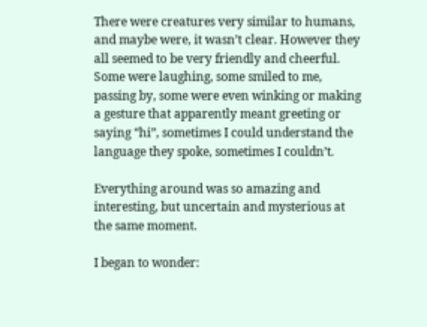There were creatures very similar to humans, and maybe were, it wasn’t clear. However they all seemed to be very friendly and cheerful. Some were laughing, some smiled to me, passing by, some were even winking or making a gesture that apparently meant greeting or saying “hi”, sometimes I could understand the language they spoke, sometimes I couldn’t.

Everything around was so amazing and interesting, but uncertain and mysterious at the same moment.

I began to wonder: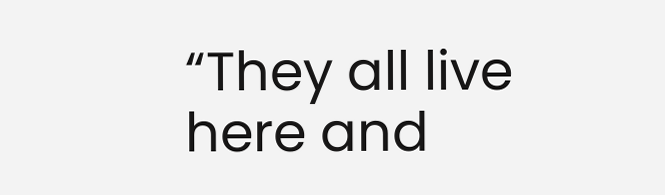“They all live here and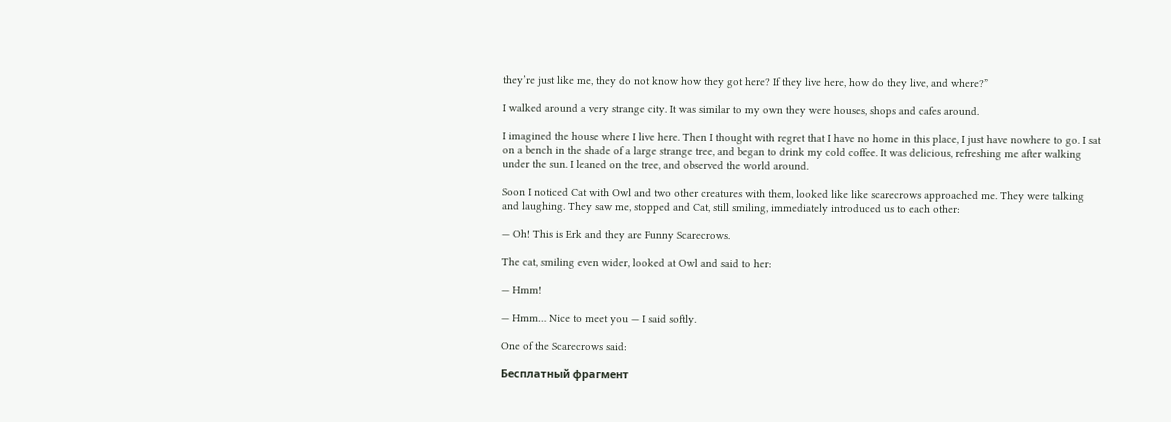they’re just like me, they do not know how they got here? If they live here, how do they live, and where?”

I walked around a very strange city. It was similar to my own they were houses, shops and cafes around.

I imagined the house where I live here. Then I thought with regret that I have no home in this place, I just have nowhere to go. I sat on a bench in the shade of a large strange tree, and began to drink my cold coffee. It was delicious, refreshing me after walking under the sun. I leaned on the tree, and observed the world around.

Soon I noticed Cat with Owl and two other creatures with them, looked like like scarecrows approached me. They were talking and laughing. They saw me, stopped and Cat, still smiling, immediately introduced us to each other:

— Oh! This is Erk and they are Funny Scarecrows.

The cat, smiling even wider, looked at Owl and said to her:

— Hmm!

— Hmm… Nice to meet you — I said softly.

One of the Scarecrows said:

Бесплатный фрагмент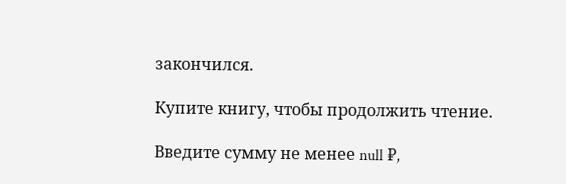закончился.

Купите книгу, чтобы продолжить чтение.

Введите сумму не менее null ₽,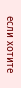если хотите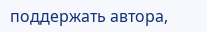поддержать автора,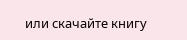или скачайте книгу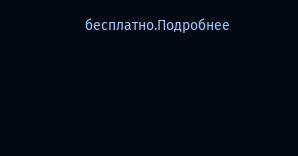бесплатно.Подробнее